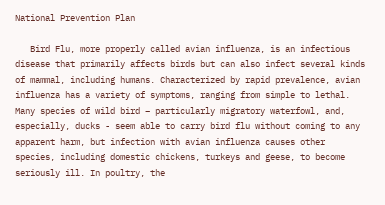National Prevention Plan

   Bird Flu, more properly called avian influenza, is an infectious disease that primarily affects birds but can also infect several kinds of mammal, including humans. Characterized by rapid prevalence, avian influenza has a variety of symptoms, ranging from simple to lethal.
Many species of wild bird – particularly migratory waterfowl, and, especially, ducks - seem able to carry bird flu without coming to any apparent harm, but infection with avian influenza causes other species, including domestic chickens, turkeys and geese, to become seriously ill. In poultry, the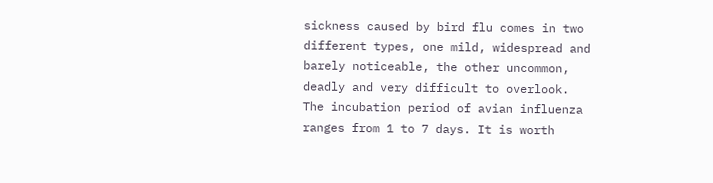sickness caused by bird flu comes in two different types, one mild, widespread and barely noticeable, the other uncommon, deadly and very difficult to overlook. The incubation period of avian influenza ranges from 1 to 7 days. It is worth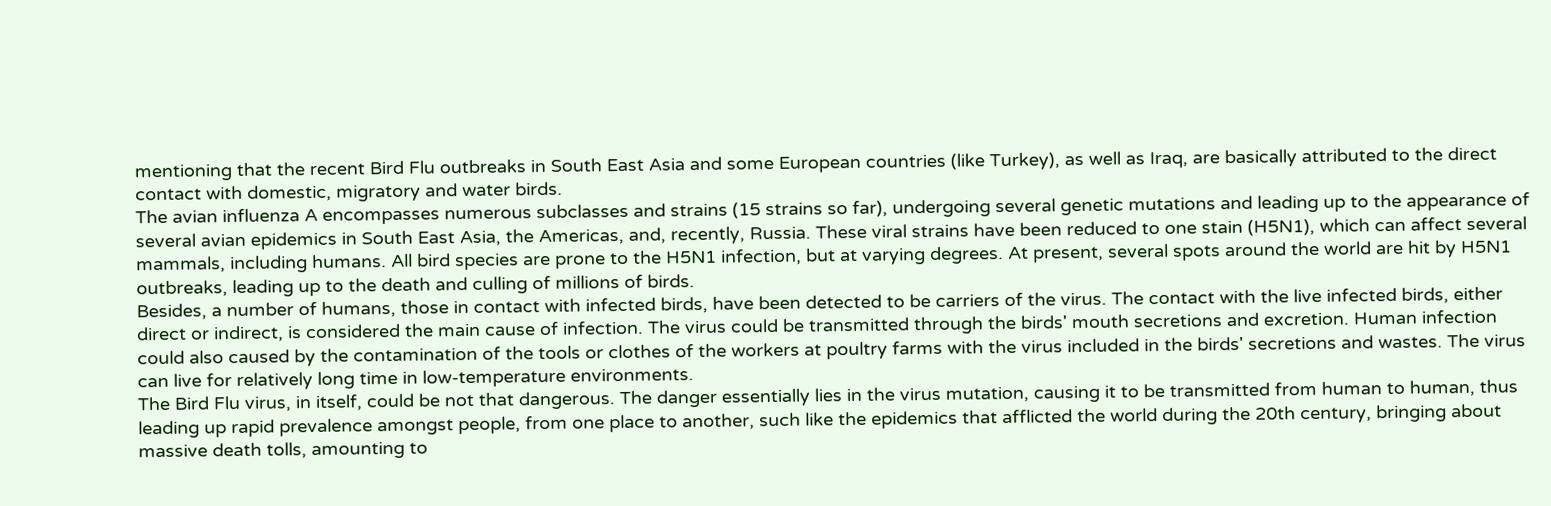mentioning that the recent Bird Flu outbreaks in South East Asia and some European countries (like Turkey), as well as Iraq, are basically attributed to the direct contact with domestic, migratory and water birds.
The avian influenza A encompasses numerous subclasses and strains (15 strains so far), undergoing several genetic mutations and leading up to the appearance of several avian epidemics in South East Asia, the Americas, and, recently, Russia. These viral strains have been reduced to one stain (H5N1), which can affect several mammals, including humans. All bird species are prone to the H5N1 infection, but at varying degrees. At present, several spots around the world are hit by H5N1 outbreaks, leading up to the death and culling of millions of birds.
Besides, a number of humans, those in contact with infected birds, have been detected to be carriers of the virus. The contact with the live infected birds, either direct or indirect, is considered the main cause of infection. The virus could be transmitted through the birds' mouth secretions and excretion. Human infection could also caused by the contamination of the tools or clothes of the workers at poultry farms with the virus included in the birds' secretions and wastes. The virus can live for relatively long time in low-temperature environments.
The Bird Flu virus, in itself, could be not that dangerous. The danger essentially lies in the virus mutation, causing it to be transmitted from human to human, thus leading up rapid prevalence amongst people, from one place to another, such like the epidemics that afflicted the world during the 20th century, bringing about massive death tolls, amounting to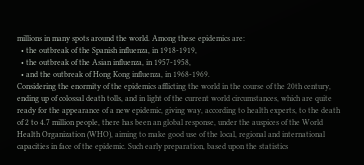millions in many spots around the world. Among these epidemics are:
  • the outbreak of the Spanish influenza, in 1918-1919,
  • the outbreak of the Asian influenza, in 1957-1958,
  • and the outbreak of Hong Kong influenza, in 1968-1969.
Considering the enormity of the epidemics afflicting the world in the course of the 20th century, ending up of colossal death tolls, and in light of the current world circumstances, which are quite ready for the appearance of a new epidemic, giving way, according to health experts, to the death of 2 to 4.7 million people, there has been an global response, under the auspices of the World Health Organization (WHO), aiming to make good use of the local, regional and international capacities in face of the epidemic. Such early preparation, based upon the statistics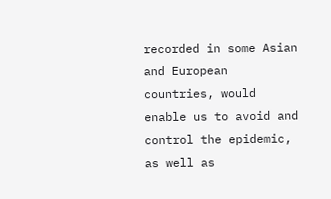recorded in some Asian and European countries, would enable us to avoid and control the epidemic, as well as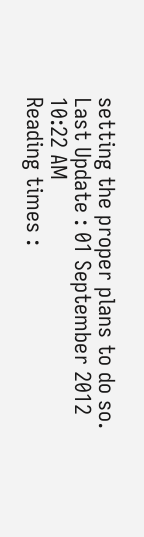setting the proper plans to do so.
Last Update : 01 September 2012 10:22 AM
Reading times :